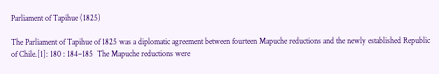Parliament of Tapihue (1825)

The Parliament of Tapihue of 1825 was a diplomatic agreement between fourteen Mapuche reductions and the newly established Republic of Chile.[1]: 180 : 184–185  The Mapuche reductions were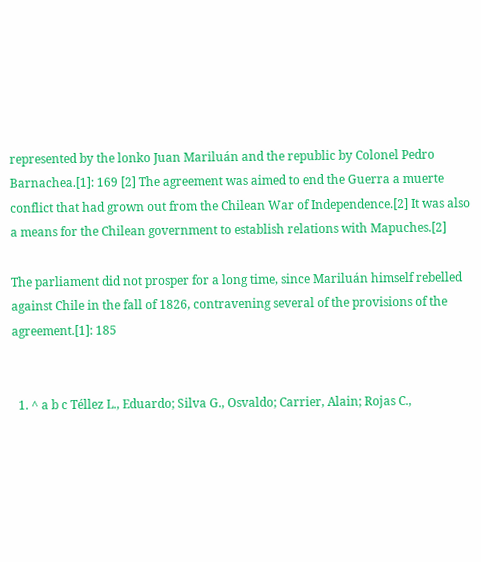represented by the lonko Juan Mariluán and the republic by Colonel Pedro Barnachea.[1]: 169 [2] The agreement was aimed to end the Guerra a muerte conflict that had grown out from the Chilean War of Independence.[2] It was also a means for the Chilean government to establish relations with Mapuches.[2]

The parliament did not prosper for a long time, since Mariluán himself rebelled against Chile in the fall of 1826, contravening several of the provisions of the agreement.[1]: 185


  1. ^ a b c Téllez L., Eduardo; Silva G., Osvaldo; Carrier, Alain; Rojas C.,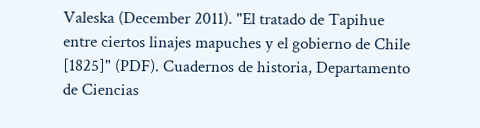Valeska (December 2011). "El tratado de Tapihue entre ciertos linajes mapuches y el gobierno de Chile [1825]" (PDF). Cuadernos de historia, Departamento de Ciencias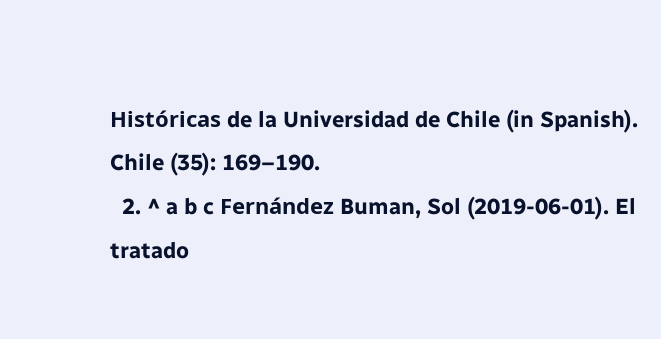Históricas de la Universidad de Chile (in Spanish). Chile (35): 169–190.
  2. ^ a b c Fernández Buman, Sol (2019-06-01). El tratado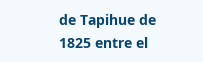de Tapihue de 1825 entre el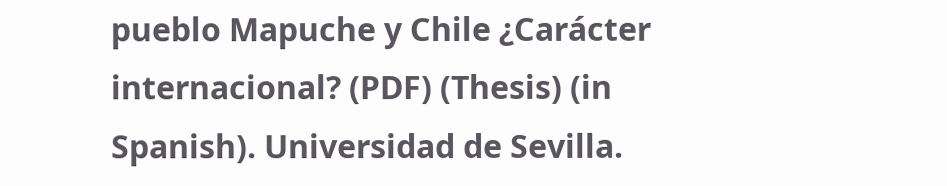pueblo Mapuche y Chile ¿Carácter internacional? (PDF) (Thesis) (in Spanish). Universidad de Sevilla.